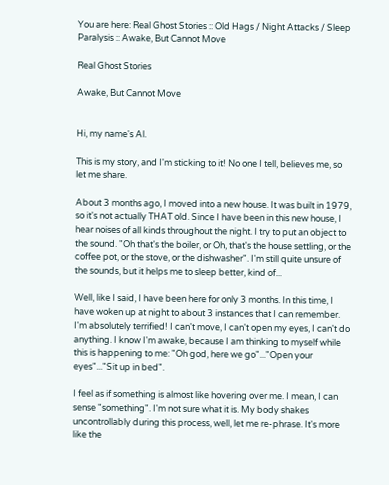You are here: Real Ghost Stories :: Old Hags / Night Attacks / Sleep Paralysis :: Awake, But Cannot Move

Real Ghost Stories

Awake, But Cannot Move


Hi, my name's Al.

This is my story, and I'm sticking to it! No one I tell, believes me, so let me share.

About 3 months ago, I moved into a new house. It was built in 1979, so it's not actually THAT old. Since I have been in this new house, I hear noises of all kinds throughout the night. I try to put an object to the sound. "Oh that's the boiler, or Oh, that's the house settling, or the coffee pot, or the stove, or the dishwasher". I'm still quite unsure of the sounds, but it helps me to sleep better, kind of...

Well, like I said, I have been here for only 3 months. In this time, I have woken up at night to about 3 instances that I can remember. I'm absolutely terrified! I can't move, I can't open my eyes, I can't do anything. I know I'm awake, because I am thinking to myself while this is happening to me: "Oh god, here we go"..."Open your eyes"..."Sit up in bed".

I feel as if something is almost like hovering over me. I mean, I can sense "something". I'm not sure what it is. My body shakes uncontrollably during this process, well, let me re-phrase. It's more like the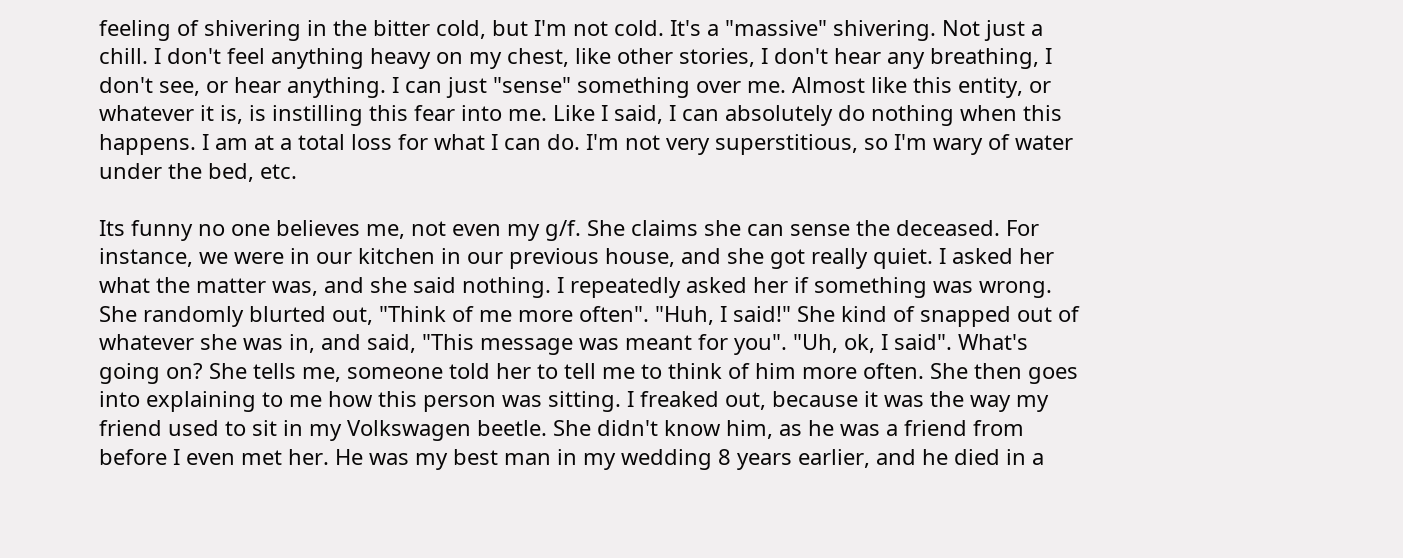feeling of shivering in the bitter cold, but I'm not cold. It's a "massive" shivering. Not just a chill. I don't feel anything heavy on my chest, like other stories, I don't hear any breathing, I don't see, or hear anything. I can just "sense" something over me. Almost like this entity, or whatever it is, is instilling this fear into me. Like I said, I can absolutely do nothing when this happens. I am at a total loss for what I can do. I'm not very superstitious, so I'm wary of water under the bed, etc.

Its funny no one believes me, not even my g/f. She claims she can sense the deceased. For instance, we were in our kitchen in our previous house, and she got really quiet. I asked her what the matter was, and she said nothing. I repeatedly asked her if something was wrong. She randomly blurted out, "Think of me more often". "Huh, I said!" She kind of snapped out of whatever she was in, and said, "This message was meant for you". "Uh, ok, I said". What's going on? She tells me, someone told her to tell me to think of him more often. She then goes into explaining to me how this person was sitting. I freaked out, because it was the way my friend used to sit in my Volkswagen beetle. She didn't know him, as he was a friend from before I even met her. He was my best man in my wedding 8 years earlier, and he died in a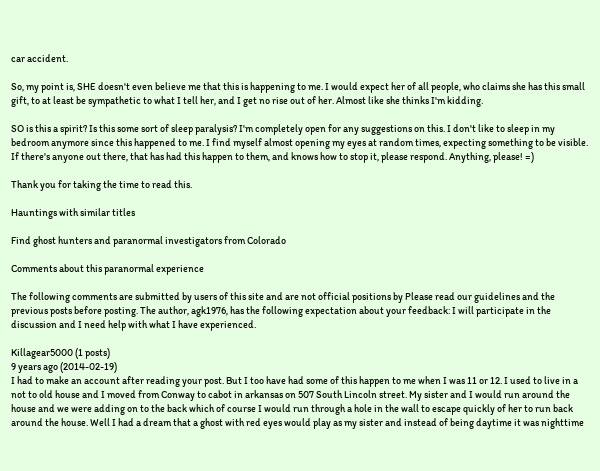car accident.

So, my point is, SHE doesn't even believe me that this is happening to me. I would expect her of all people, who claims she has this small gift, to at least be sympathetic to what I tell her, and I get no rise out of her. Almost like she thinks I'm kidding.

SO is this a spirit? Is this some sort of sleep paralysis? I'm completely open for any suggestions on this. I don't like to sleep in my bedroom anymore since this happened to me. I find myself almost opening my eyes at random times, expecting something to be visible. If there's anyone out there, that has had this happen to them, and knows how to stop it, please respond. Anything, please! =)

Thank you for taking the time to read this.

Hauntings with similar titles

Find ghost hunters and paranormal investigators from Colorado

Comments about this paranormal experience

The following comments are submitted by users of this site and are not official positions by Please read our guidelines and the previous posts before posting. The author, agk1976, has the following expectation about your feedback: I will participate in the discussion and I need help with what I have experienced.

Killagear5000 (1 posts)
9 years ago (2014-02-19)
I had to make an account after reading your post. But I too have had some of this happen to me when I was 11 or 12. I used to live in a not to old house and I moved from Conway to cabot in arkansas on 507 South Lincoln street. My sister and I would run around the house and we were adding on to the back which of course I would run through a hole in the wall to escape quickly of her to run back around the house. Well I had a dream that a ghost with red eyes would play as my sister and instead of being daytime it was nighttime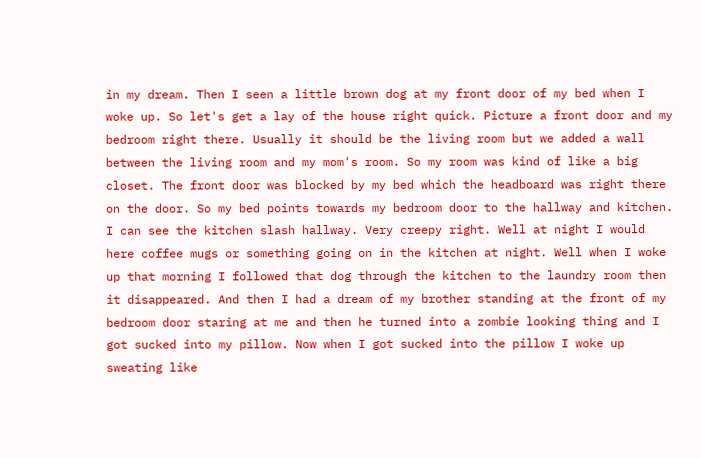in my dream. Then I seen a little brown dog at my front door of my bed when I woke up. So let's get a lay of the house right quick. Picture a front door and my bedroom right there. Usually it should be the living room but we added a wall between the living room and my mom's room. So my room was kind of like a big closet. The front door was blocked by my bed which the headboard was right there on the door. So my bed points towards my bedroom door to the hallway and kitchen. I can see the kitchen slash hallway. Very creepy right. Well at night I would here coffee mugs or something going on in the kitchen at night. Well when I woke up that morning I followed that dog through the kitchen to the laundry room then it disappeared. And then I had a dream of my brother standing at the front of my bedroom door staring at me and then he turned into a zombie looking thing and I got sucked into my pillow. Now when I got sucked into the pillow I woke up sweating like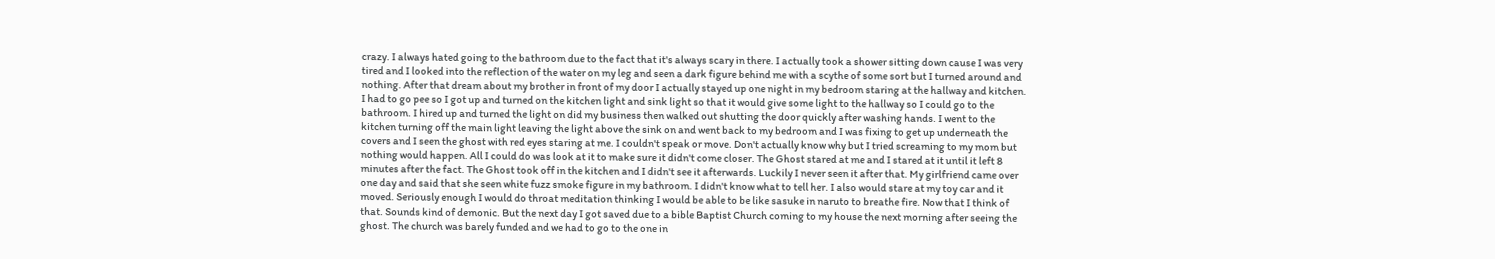crazy. I always hated going to the bathroom due to the fact that it's always scary in there. I actually took a shower sitting down cause I was very tired and I looked into the reflection of the water on my leg and seen a dark figure behind me with a scythe of some sort but I turned around and nothing. After that dream about my brother in front of my door I actually stayed up one night in my bedroom staring at the hallway and kitchen. I had to go pee so I got up and turned on the kitchen light and sink light so that it would give some light to the hallway so I could go to the bathroom. I hired up and turned the light on did my business then walked out shutting the door quickly after washing hands. I went to the kitchen turning off the main light leaving the light above the sink on and went back to my bedroom and I was fixing to get up underneath the covers and I seen the ghost with red eyes staring at me. I couldn't speak or move. Don't actually know why but I tried screaming to my mom but nothing would happen. All I could do was look at it to make sure it didn't come closer. The Ghost stared at me and I stared at it until it left 8 minutes after the fact. The Ghost took off in the kitchen and I didn't see it afterwards. Luckily I never seen it after that. My girlfriend came over one day and said that she seen white fuzz smoke figure in my bathroom. I didn't know what to tell her. I also would stare at my toy car and it moved. Seriously enough I would do throat meditation thinking I would be able to be like sasuke in naruto to breathe fire. Now that I think of that. Sounds kind of demonic. But the next day I got saved due to a bible Baptist Church coming to my house the next morning after seeing the ghost. The church was barely funded and we had to go to the one in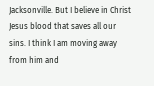Jacksonville. But I believe in Christ Jesus blood that saves all our sins. I think I am moving away from him and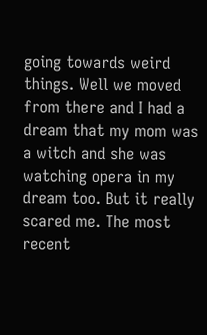going towards weird things. Well we moved from there and I had a dream that my mom was a witch and she was watching opera in my dream too. But it really scared me. The most recent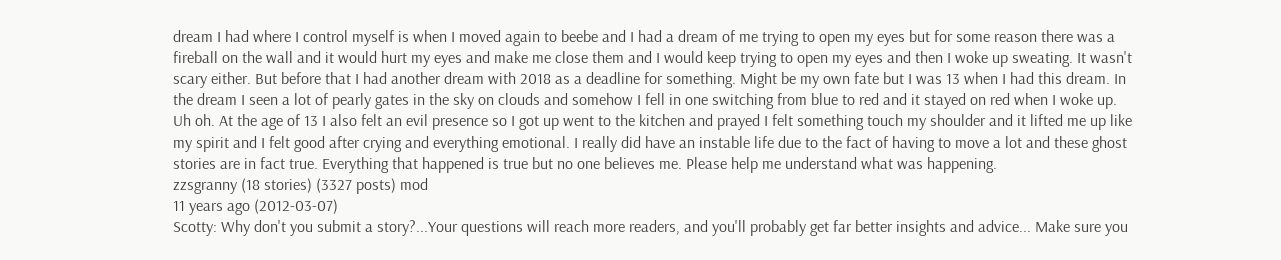dream I had where I control myself is when I moved again to beebe and I had a dream of me trying to open my eyes but for some reason there was a fireball on the wall and it would hurt my eyes and make me close them and I would keep trying to open my eyes and then I woke up sweating. It wasn't scary either. But before that I had another dream with 2018 as a deadline for something. Might be my own fate but I was 13 when I had this dream. In the dream I seen a lot of pearly gates in the sky on clouds and somehow I fell in one switching from blue to red and it stayed on red when I woke up. Uh oh. At the age of 13 I also felt an evil presence so I got up went to the kitchen and prayed I felt something touch my shoulder and it lifted me up like my spirit and I felt good after crying and everything emotional. I really did have an instable life due to the fact of having to move a lot and these ghost stories are in fact true. Everything that happened is true but no one believes me. Please help me understand what was happening.
zzsgranny (18 stories) (3327 posts) mod
11 years ago (2012-03-07)
Scotty: Why don't you submit a story?...Your questions will reach more readers, and you'll probably get far better insights and advice... Make sure you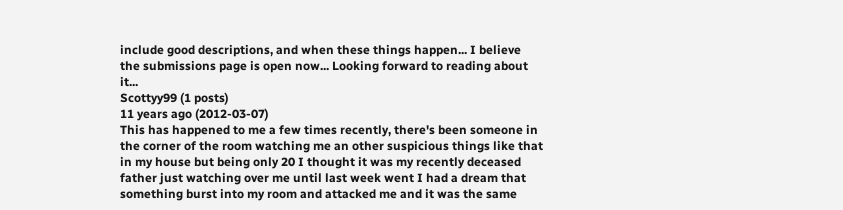include good descriptions, and when these things happen... I believe the submissions page is open now... Looking forward to reading about it...
Scottyy99 (1 posts)
11 years ago (2012-03-07)
This has happened to me a few times recently, there's been someone in the corner of the room watching me an other suspicious things like that in my house but being only 20 I thought it was my recently deceased father just watching over me until last week went I had a dream that something burst into my room and attacked me and it was the same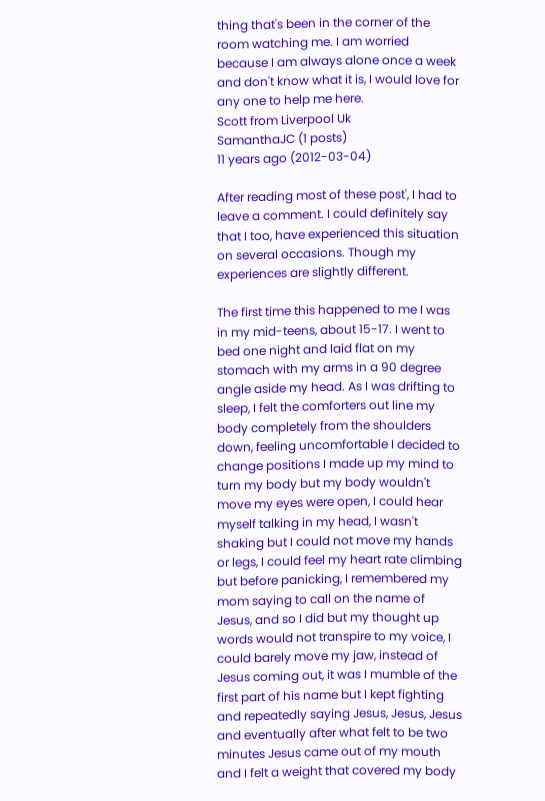thing that's been in the corner of the room watching me. I am worried because I am always alone once a week and don't know what it is, I would love for any one to help me here.
Scott from Liverpool Uk
SamanthaJC (1 posts)
11 years ago (2012-03-04)

After reading most of these post', I had to leave a comment. I could definitely say that I too, have experienced this situation on several occasions. Though my experiences are slightly different.

The first time this happened to me I was in my mid-teens, about 15-17. I went to bed one night and laid flat on my stomach with my arms in a 90 degree angle aside my head. As I was drifting to sleep, I felt the comforters out line my body completely from the shoulders down, feeling uncomfortable I decided to change positions I made up my mind to turn my body but my body wouldn't move my eyes were open, I could hear myself talking in my head, I wasn't shaking but I could not move my hands or legs, I could feel my heart rate climbing but before panicking, I remembered my mom saying to call on the name of Jesus, and so I did but my thought up words would not transpire to my voice, I could barely move my jaw, instead of Jesus coming out, it was I mumble of the first part of his name but I kept fighting and repeatedly saying Jesus, Jesus, Jesus and eventually after what felt to be two minutes Jesus came out of my mouth and I felt a weight that covered my body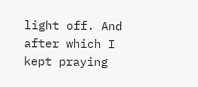light off. And after which I kept praying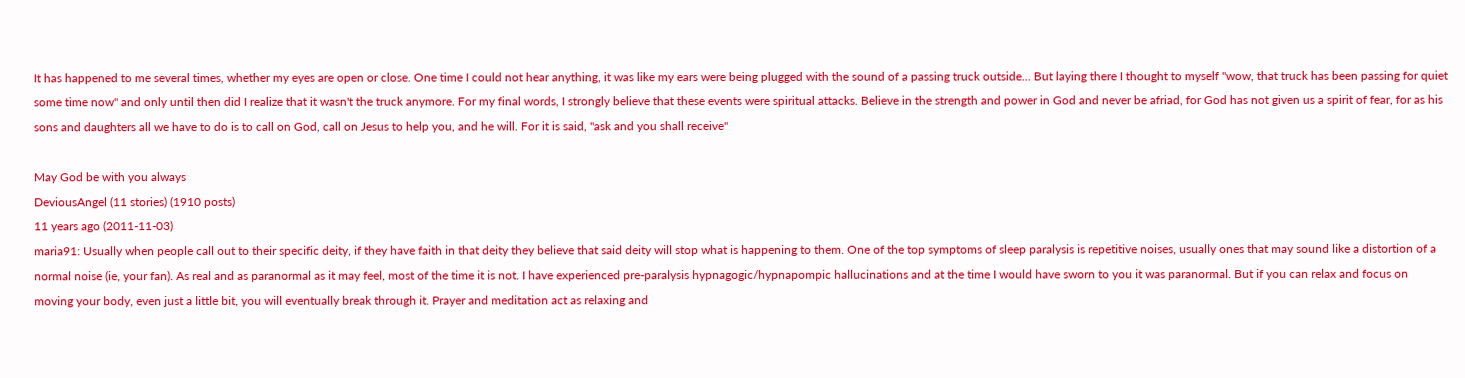It has happened to me several times, whether my eyes are open or close. One time I could not hear anything, it was like my ears were being plugged with the sound of a passing truck outside... But laying there I thought to myself "wow, that truck has been passing for quiet some time now" and only until then did I realize that it wasn't the truck anymore. For my final words, I strongly believe that these events were spiritual attacks. Believe in the strength and power in God and never be afriad, for God has not given us a spirit of fear, for as his sons and daughters all we have to do is to call on God, call on Jesus to help you, and he will. For it is said, "ask and you shall receive"

May God be with you always
DeviousAngel (11 stories) (1910 posts)
11 years ago (2011-11-03)
maria91: Usually when people call out to their specific deity, if they have faith in that deity they believe that said deity will stop what is happening to them. One of the top symptoms of sleep paralysis is repetitive noises, usually ones that may sound like a distortion of a normal noise (ie, your fan). As real and as paranormal as it may feel, most of the time it is not. I have experienced pre-paralysis hypnagogic/hypnapompic hallucinations and at the time I would have sworn to you it was paranormal. But if you can relax and focus on moving your body, even just a little bit, you will eventually break through it. Prayer and meditation act as relaxing and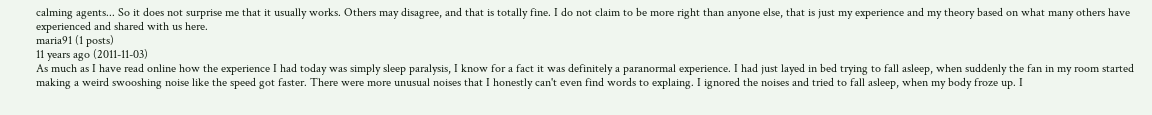calming agents... So it does not surprise me that it usually works. Others may disagree, and that is totally fine. I do not claim to be more right than anyone else, that is just my experience and my theory based on what many others have experienced and shared with us here.
maria91 (1 posts)
11 years ago (2011-11-03)
As much as I have read online how the experience I had today was simply sleep paralysis, I know for a fact it was definitely a paranormal experience. I had just layed in bed trying to fall asleep, when suddenly the fan in my room started making a weird swooshing noise like the speed got faster. There were more unusual noises that I honestly can't even find words to explaing. I ignored the noises and tried to fall asleep, when my body froze up. I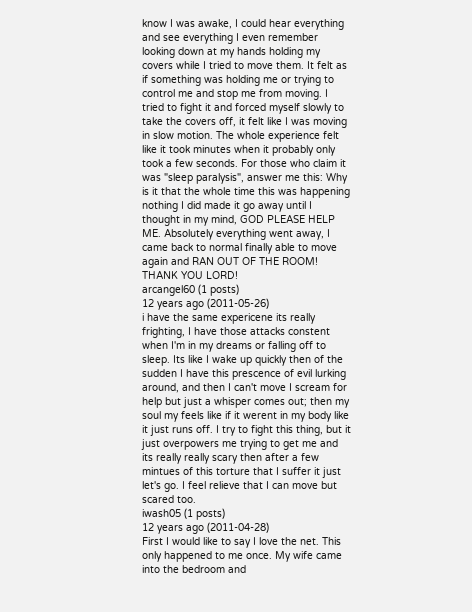know I was awake, I could hear everything and see everything I even remember looking down at my hands holding my covers while I tried to move them. It felt as if something was holding me or trying to control me and stop me from moving. I tried to fight it and forced myself slowly to take the covers off, it felt like I was moving in slow motion. The whole experience felt like it took minutes when it probably only took a few seconds. For those who claim it was "sleep paralysis", answer me this: Why is it that the whole time this was happening nothing I did made it go away until I thought in my mind, GOD PLEASE HELP ME. Absolutely everything went away, I came back to normal finally able to move again and RAN OUT OF THE ROOM! THANK YOU LORD!
arcangel60 (1 posts)
12 years ago (2011-05-26)
i have the same expericene its really frighting, I have those attacks constent when I'm in my dreams or falling off to sleep. Its like I wake up quickly then of the sudden I have this prescence of evil lurking around, and then I can't move I scream for help but just a whisper comes out; then my soul my feels like if it werent in my body like it just runs off. I try to fight this thing, but it just overpowers me trying to get me and its really really scary then after a few mintues of this torture that I suffer it just let's go. I feel relieve that I can move but scared too.
iwash05 (1 posts)
12 years ago (2011-04-28)
First I would like to say I love the net. This only happened to me once. My wife came into the bedroom and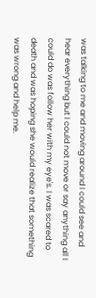was talking to me and moving around I could see and hear everything but I could not move or say anything all I could do was follow her with my eye's. I was scared to death and was hoping she would realize that something was wrong and help me.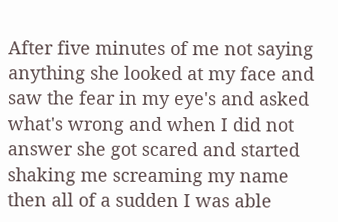After five minutes of me not saying anything she looked at my face and saw the fear in my eye's and asked what's wrong and when I did not answer she got scared and started shaking me screaming my name then all of a sudden I was able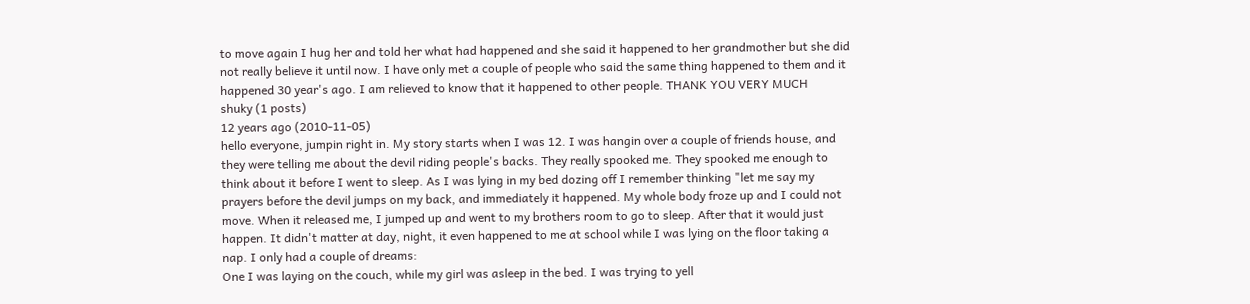to move again I hug her and told her what had happened and she said it happened to her grandmother but she did not really believe it until now. I have only met a couple of people who said the same thing happened to them and it happened 30 year's ago. I am relieved to know that it happened to other people. THANK YOU VERY MUCH
shuky (1 posts)
12 years ago (2010-11-05)
hello everyone, jumpin right in. My story starts when I was 12. I was hangin over a couple of friends house, and they were telling me about the devil riding people's backs. They really spooked me. They spooked me enough to think about it before I went to sleep. As I was lying in my bed dozing off I remember thinking "let me say my prayers before the devil jumps on my back, and immediately it happened. My whole body froze up and I could not move. When it released me, I jumped up and went to my brothers room to go to sleep. After that it would just happen. It didn't matter at day, night, it even happened to me at school while I was lying on the floor taking a nap. I only had a couple of dreams:
One I was laying on the couch, while my girl was asleep in the bed. I was trying to yell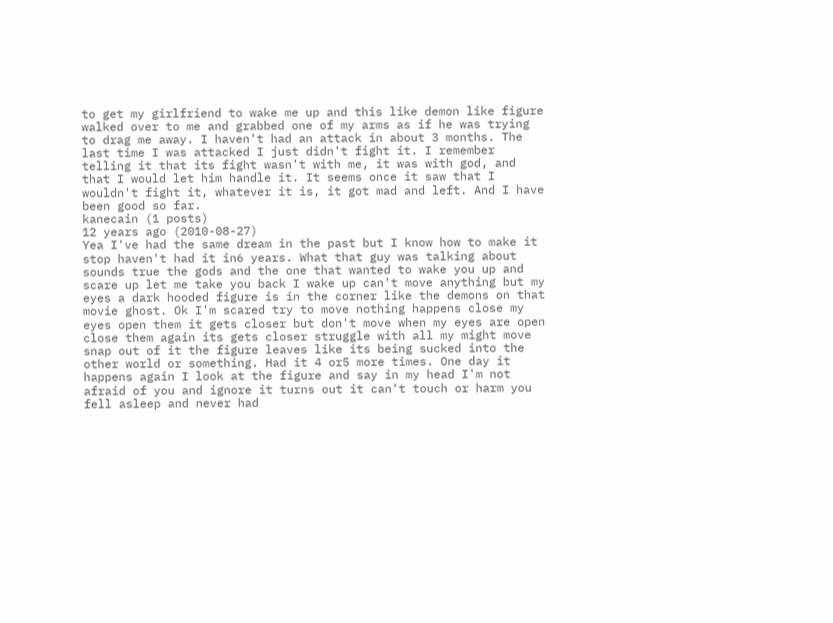to get my girlfriend to wake me up and this like demon like figure walked over to me and grabbed one of my arms as if he was trying to drag me away. I haven't had an attack in about 3 months. The last time I was attacked I just didn't fight it. I remember telling it that its fight wasn't with me, it was with god, and that I would let him handle it. It seems once it saw that I wouldn't fight it, whatever it is, it got mad and left. And I have been good so far.
kanecain (1 posts)
12 years ago (2010-08-27)
Yea I've had the same dream in the past but I know how to make it stop haven't had it in6 years. What that guy was talking about sounds true the gods and the one that wanted to wake you up and scare up let me take you back I wake up can't move anything but my eyes a dark hooded figure is in the corner like the demons on that movie ghost. Ok I'm scared try to move nothing happens close my eyes open them it gets closer but don't move when my eyes are open close them again its gets closer struggle with all my might move snap out of it the figure leaves like its being sucked into the other world or something. Had it 4 or5 more times. One day it happens again I look at the figure and say in my head I'm not afraid of you and ignore it turns out it can't touch or harm you fell asleep and never had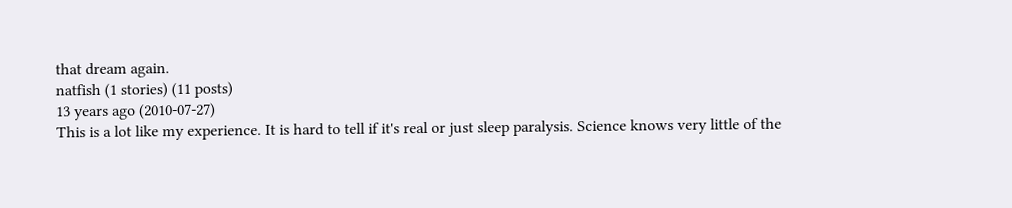that dream again.
natfish (1 stories) (11 posts)
13 years ago (2010-07-27)
This is a lot like my experience. It is hard to tell if it's real or just sleep paralysis. Science knows very little of the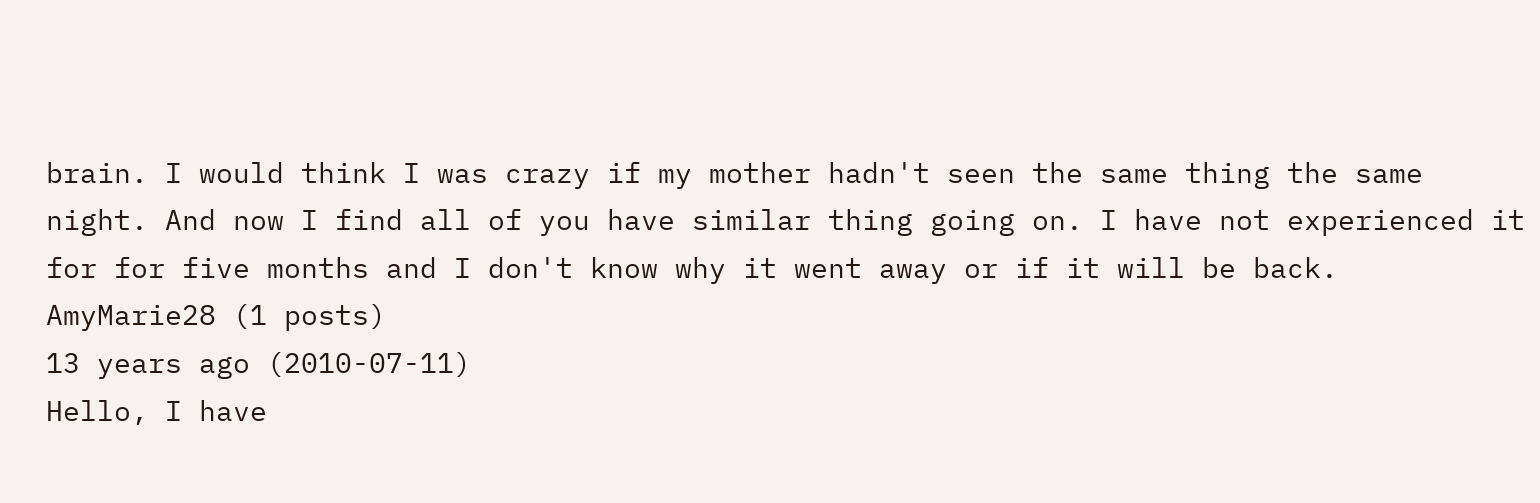brain. I would think I was crazy if my mother hadn't seen the same thing the same night. And now I find all of you have similar thing going on. I have not experienced it for for five months and I don't know why it went away or if it will be back.
AmyMarie28 (1 posts)
13 years ago (2010-07-11)
Hello, I have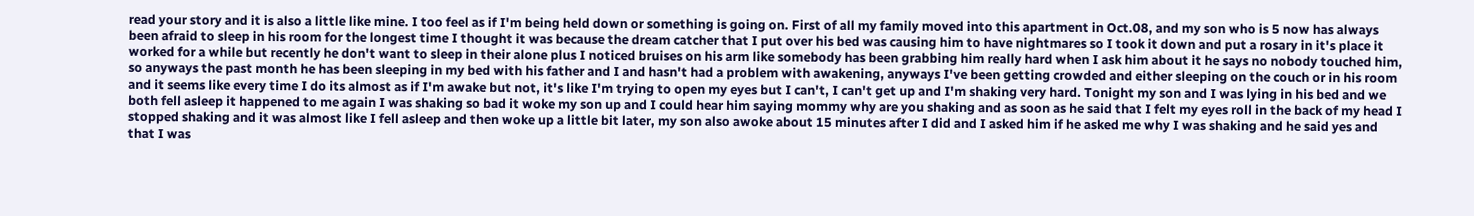read your story and it is also a little like mine. I too feel as if I'm being held down or something is going on. First of all my family moved into this apartment in Oct.08, and my son who is 5 now has always been afraid to sleep in his room for the longest time I thought it was because the dream catcher that I put over his bed was causing him to have nightmares so I took it down and put a rosary in it's place it worked for a while but recently he don't want to sleep in their alone plus I noticed bruises on his arm like somebody has been grabbing him really hard when I ask him about it he says no nobody touched him, so anyways the past month he has been sleeping in my bed with his father and I and hasn't had a problem with awakening, anyways I've been getting crowded and either sleeping on the couch or in his room and it seems like every time I do its almost as if I'm awake but not, it's like I'm trying to open my eyes but I can't, I can't get up and I'm shaking very hard. Tonight my son and I was lying in his bed and we both fell asleep it happened to me again I was shaking so bad it woke my son up and I could hear him saying mommy why are you shaking and as soon as he said that I felt my eyes roll in the back of my head I stopped shaking and it was almost like I fell asleep and then woke up a little bit later, my son also awoke about 15 minutes after I did and I asked him if he asked me why I was shaking and he said yes and that I was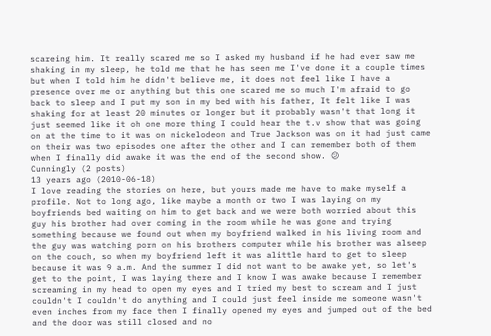scareing him. It really scared me so I asked my husband if he had ever saw me shaking in my sleep, he told me that he has seen me I've done it a couple times but when I told him he didn't believe me, it does not feel like I have a presence over me or anything but this one scared me so much I'm afraid to go back to sleep and I put my son in my bed with his father, It felt like I was shaking for at least 20 minutes or longer but it probably wasn't that long it just seemed like it oh one more thing I could hear the t.v show that was going on at the time to it was on nickelodeon and True Jackson was on it had just came on their was two episodes one after the other and I can remember both of them when I finally did awake it was the end of the second show. 😕
Cunningly (2 posts)
13 years ago (2010-06-18)
I love reading the stories on here, but yours made me have to make myself a profile. Not to long ago, like maybe a month or two I was laying on my boyfriends bed waiting on him to get back and we were both worried about this guy his brother had over coming in the room while he was gone and trying something because we found out when my boyfriend walked in his living room and the guy was watching porn on his brothers computer while his brother was alseep on the couch, so when my boyfriend left it was alittle hard to get to sleep because it was 9 a.m. And the summer I did not want to be awake yet, so let's get to the point, I was laying there and I know I was awake because I remember screaming in my head to open my eyes and I tried my best to scream and I just couldn't I couldn't do anything and I could just feel inside me someone wasn't even inches from my face then I finally opened my eyes and jumped out of the bed and the door was still closed and no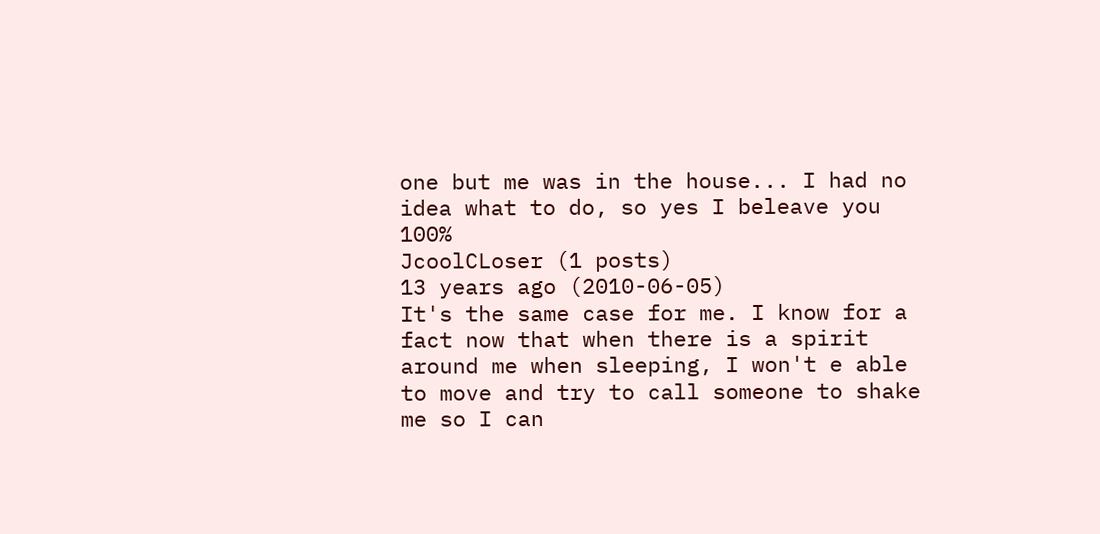one but me was in the house... I had no idea what to do, so yes I beleave you 100%
JcoolCLoser (1 posts)
13 years ago (2010-06-05)
It's the same case for me. I know for a fact now that when there is a spirit around me when sleeping, I won't e able to move and try to call someone to shake me so I can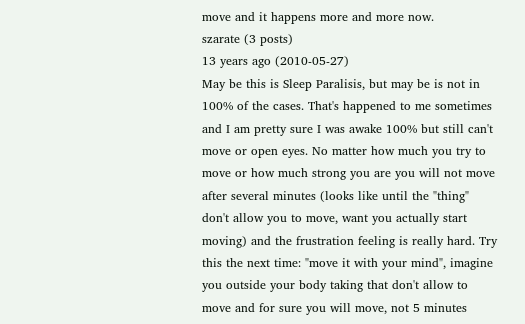move and it happens more and more now.
szarate (3 posts)
13 years ago (2010-05-27)
May be this is Sleep Paralisis, but may be is not in 100% of the cases. That's happened to me sometimes and I am pretty sure I was awake 100% but still can't move or open eyes. No matter how much you try to move or how much strong you are you will not move after several minutes (looks like until the "thing" don't allow you to move, want you actually start moving) and the frustration feeling is really hard. Try this the next time: "move it with your mind", imagine you outside your body taking that don't allow to move and for sure you will move, not 5 minutes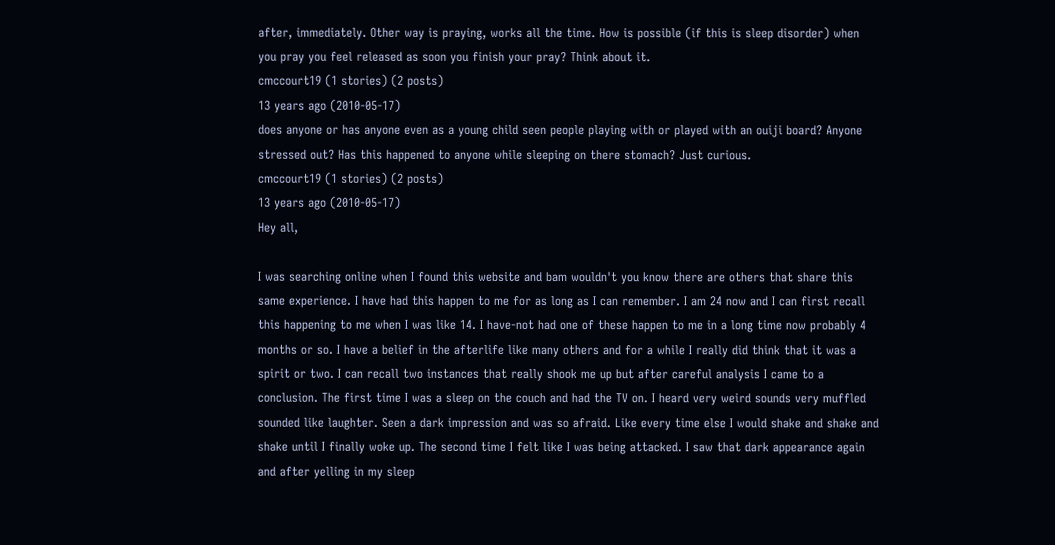after, immediately. Other way is praying, works all the time. How is possible (if this is sleep disorder) when you pray you feel released as soon you finish your pray? Think about it.
cmccourt19 (1 stories) (2 posts)
13 years ago (2010-05-17)
does anyone or has anyone even as a young child seen people playing with or played with an ouiji board? Anyone stressed out? Has this happened to anyone while sleeping on there stomach? Just curious.
cmccourt19 (1 stories) (2 posts)
13 years ago (2010-05-17)
Hey all,

I was searching online when I found this website and bam wouldn't you know there are others that share this same experience. I have had this happen to me for as long as I can remember. I am 24 now and I can first recall this happening to me when I was like 14. I have-not had one of these happen to me in a long time now probably 4 months or so. I have a belief in the afterlife like many others and for a while I really did think that it was a spirit or two. I can recall two instances that really shook me up but after careful analysis I came to a conclusion. The first time I was a sleep on the couch and had the TV on. I heard very weird sounds very muffled sounded like laughter. Seen a dark impression and was so afraid. Like every time else I would shake and shake and shake until I finally woke up. The second time I felt like I was being attacked. I saw that dark appearance again and after yelling in my sleep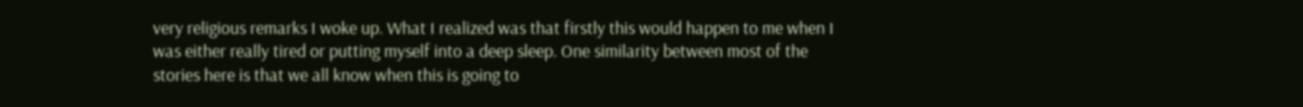very religious remarks I woke up. What I realized was that firstly this would happen to me when I was either really tired or putting myself into a deep sleep. One similarity between most of the stories here is that we all know when this is going to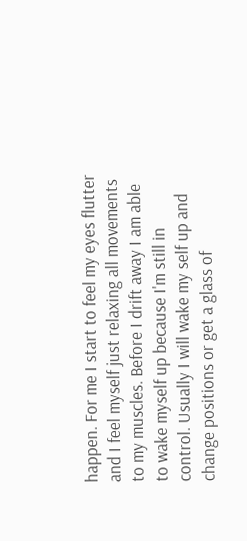happen. For me I start to feel my eyes flutter and I feel myself just relaxing all movements to my muscles. Before I drift away I am able to wake myself up because I'm still in control. Usually I will wake my self up and change positions or get a glass of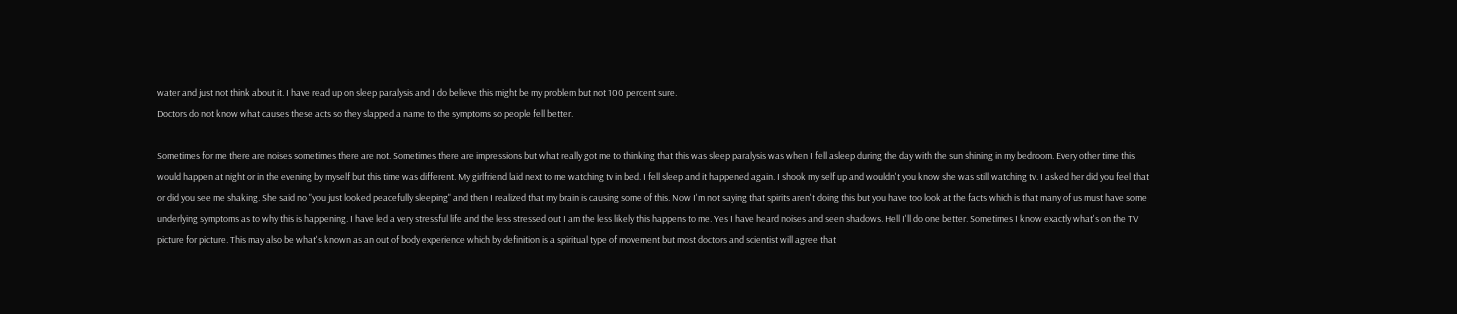water and just not think about it. I have read up on sleep paralysis and I do believe this might be my problem but not 100 percent sure.
Doctors do not know what causes these acts so they slapped a name to the symptoms so people fell better.

Sometimes for me there are noises sometimes there are not. Sometimes there are impressions but what really got me to thinking that this was sleep paralysis was when I fell asleep during the day with the sun shining in my bedroom. Every other time this would happen at night or in the evening by myself but this time was different. My girlfriend laid next to me watching tv in bed. I fell sleep and it happened again. I shook my self up and wouldn't you know she was still watching tv. I asked her did you feel that or did you see me shaking. She said no "you just looked peacefully sleeping" and then I realized that my brain is causing some of this. Now I'm not saying that spirits aren't doing this but you have too look at the facts which is that many of us must have some underlying symptoms as to why this is happening. I have led a very stressful life and the less stressed out I am the less likely this happens to me. Yes I have heard noises and seen shadows. Hell I'll do one better. Sometimes I know exactly what's on the TV picture for picture. This may also be what's known as an out of body experience which by definition is a spiritual type of movement but most doctors and scientist will agree that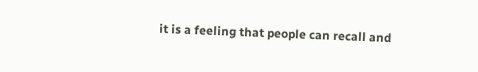it is a feeling that people can recall and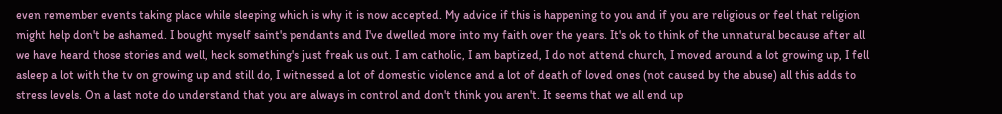even remember events taking place while sleeping which is why it is now accepted. My advice if this is happening to you and if you are religious or feel that religion might help don't be ashamed. I bought myself saint's pendants and I've dwelled more into my faith over the years. It's ok to think of the unnatural because after all we have heard those stories and well, heck something's just freak us out. I am catholic, I am baptized, I do not attend church, I moved around a lot growing up, I fell asleep a lot with the tv on growing up and still do, I witnessed a lot of domestic violence and a lot of death of loved ones (not caused by the abuse) all this adds to stress levels. On a last note do understand that you are always in control and don't think you aren't. It seems that we all end up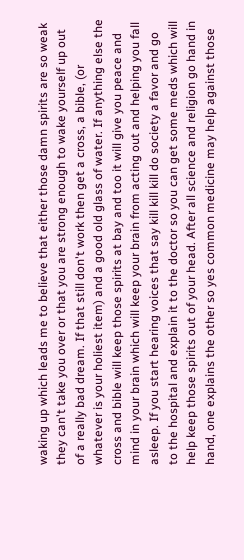waking up which leads me to believe that either those damn spirits are so weak they can't take you over or that you are strong enough to wake yourself up out of a really bad dream. If that still don't work then get a cross, a bible, (or whatever is your holiest item) and a good old glass of water. If anything else the cross and bible will keep those spirits at bay and too it will give you peace and mind in your brain which will keep your brain from acting out and helping you fall asleep. If you start hearing voices that say kill kill kill do society a favor and go to the hospital and explain it to the doctor so you can get some meds which will help keep those spirits out of your head. After all science and religion go hand in hand, one explains the other so yes common medicine may help against those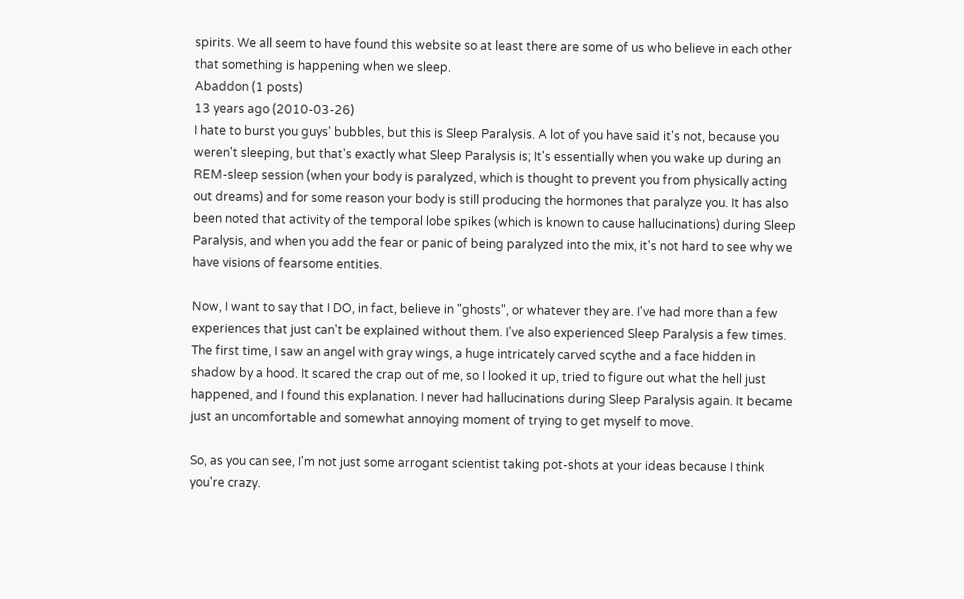spirits. We all seem to have found this website so at least there are some of us who believe in each other that something is happening when we sleep.
Abaddon (1 posts)
13 years ago (2010-03-26)
I hate to burst you guys' bubbles, but this is Sleep Paralysis. A lot of you have said it's not, because you weren't sleeping, but that's exactly what Sleep Paralysis is; It's essentially when you wake up during an REM-sleep session (when your body is paralyzed, which is thought to prevent you from physically acting out dreams) and for some reason your body is still producing the hormones that paralyze you. It has also been noted that activity of the temporal lobe spikes (which is known to cause hallucinations) during Sleep Paralysis, and when you add the fear or panic of being paralyzed into the mix, it's not hard to see why we have visions of fearsome entities.

Now, I want to say that I DO, in fact, believe in "ghosts", or whatever they are. I've had more than a few experiences that just can't be explained without them. I've also experienced Sleep Paralysis a few times. The first time, I saw an angel with gray wings, a huge intricately carved scythe and a face hidden in shadow by a hood. It scared the crap out of me, so I looked it up, tried to figure out what the hell just happened, and I found this explanation. I never had hallucinations during Sleep Paralysis again. It became just an uncomfortable and somewhat annoying moment of trying to get myself to move.

So, as you can see, I'm not just some arrogant scientist taking pot-shots at your ideas because I think you're crazy.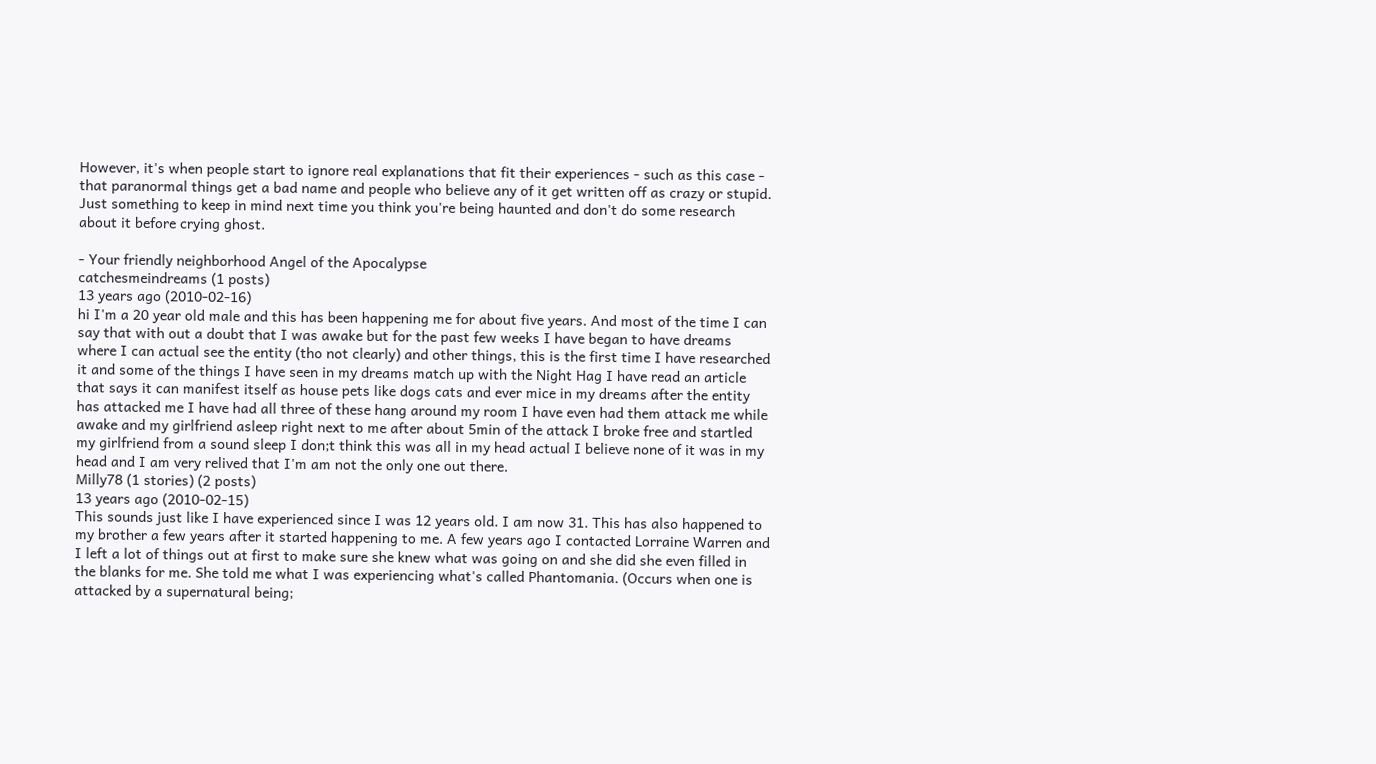However, it's when people start to ignore real explanations that fit their experiences - such as this case - that paranormal things get a bad name and people who believe any of it get written off as crazy or stupid. Just something to keep in mind next time you think you're being haunted and don't do some research about it before crying ghost.

- Your friendly neighborhood Angel of the Apocalypse
catchesmeindreams (1 posts)
13 years ago (2010-02-16)
hi I'm a 20 year old male and this has been happening me for about five years. And most of the time I can say that with out a doubt that I was awake but for the past few weeks I have began to have dreams where I can actual see the entity (tho not clearly) and other things, this is the first time I have researched it and some of the things I have seen in my dreams match up with the Night Hag I have read an article that says it can manifest itself as house pets like dogs cats and ever mice in my dreams after the entity has attacked me I have had all three of these hang around my room I have even had them attack me while awake and my girlfriend asleep right next to me after about 5min of the attack I broke free and startled my girlfriend from a sound sleep I don;t think this was all in my head actual I believe none of it was in my head and I am very relived that I'm am not the only one out there.
Milly78 (1 stories) (2 posts)
13 years ago (2010-02-15)
This sounds just like I have experienced since I was 12 years old. I am now 31. This has also happened to my brother a few years after it started happening to me. A few years ago I contacted Lorraine Warren and I left a lot of things out at first to make sure she knew what was going on and she did she even filled in the blanks for me. She told me what I was experiencing what's called Phantomania. (Occurs when one is attacked by a supernatural being;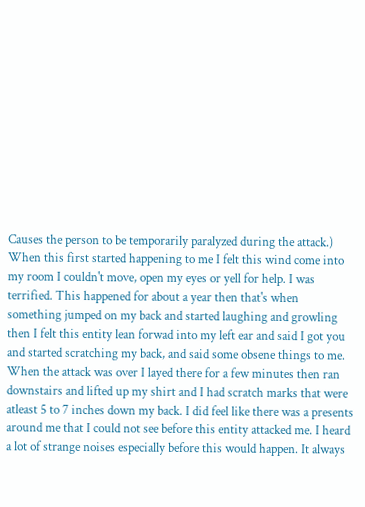Causes the person to be temporarily paralyzed during the attack.) When this first started happening to me I felt this wind come into my room I couldn't move, open my eyes or yell for help. I was terrified. This happened for about a year then that's when something jumped on my back and started laughing and growling then I felt this entity lean forwad into my left ear and said I got you and started scratching my back, and said some obsene things to me. When the attack was over I layed there for a few minutes then ran downstairs and lifted up my shirt and I had scratch marks that were atleast 5 to 7 inches down my back. I did feel like there was a presents around me that I could not see before this entity attacked me. I heard a lot of strange noises especially before this would happen. It always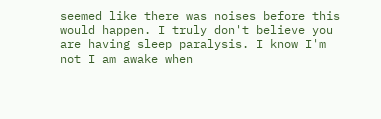seemed like there was noises before this would happen. I truly don't believe you are having sleep paralysis. I know I'm not I am awake when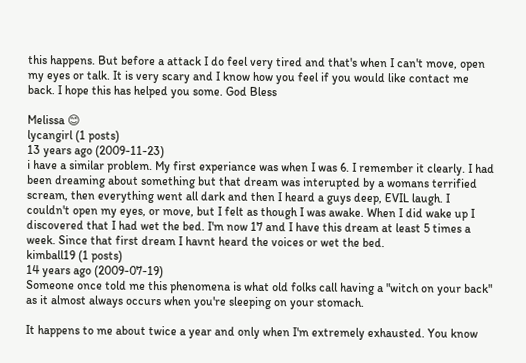this happens. But before a attack I do feel very tired and that's when I can't move, open my eyes or talk. It is very scary and I know how you feel if you would like contact me back. I hope this has helped you some. God Bless

Melissa 😊
lycangirl (1 posts)
13 years ago (2009-11-23)
i have a similar problem. My first experiance was when I was 6. I remember it clearly. I had been dreaming about something but that dream was interupted by a womans terrified scream, then everything went all dark and then I heard a guys deep, EVIL laugh. I couldn't open my eyes, or move, but I felt as though I was awake. When I did wake up I discovered that I had wet the bed. I'm now 17 and I have this dream at least 5 times a week. Since that first dream I havnt heard the voices or wet the bed.
kimball19 (1 posts)
14 years ago (2009-07-19)
Someone once told me this phenomena is what old folks call having a "witch on your back" as it almost always occurs when you're sleeping on your stomach.

It happens to me about twice a year and only when I'm extremely exhausted. You know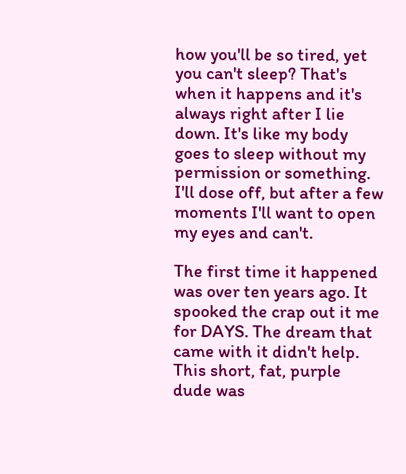how you'll be so tired, yet you can't sleep? That's when it happens and it's always right after I lie down. It's like my body goes to sleep without my permission or something. I'll dose off, but after a few moments I'll want to open my eyes and can't.

The first time it happened was over ten years ago. It spooked the crap out it me for DAYS. The dream that came with it didn't help. This short, fat, purple dude was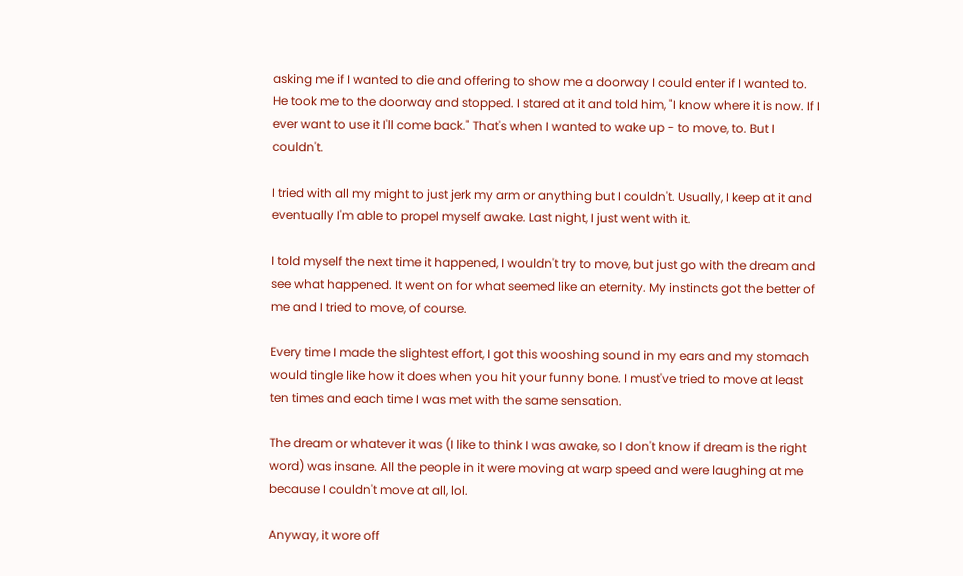asking me if I wanted to die and offering to show me a doorway I could enter if I wanted to. He took me to the doorway and stopped. I stared at it and told him, "I know where it is now. If I ever want to use it I'll come back." That's when I wanted to wake up - to move, to. But I couldn't.

I tried with all my might to just jerk my arm or anything but I couldn't. Usually, I keep at it and eventually I'm able to propel myself awake. Last night, I just went with it.

I told myself the next time it happened, I wouldn't try to move, but just go with the dream and see what happened. It went on for what seemed like an eternity. My instincts got the better of me and I tried to move, of course.

Every time I made the slightest effort, I got this wooshing sound in my ears and my stomach would tingle like how it does when you hit your funny bone. I must've tried to move at least ten times and each time I was met with the same sensation.

The dream or whatever it was (I like to think I was awake, so I don't know if dream is the right word) was insane. All the people in it were moving at warp speed and were laughing at me because I couldn't move at all, lol.

Anyway, it wore off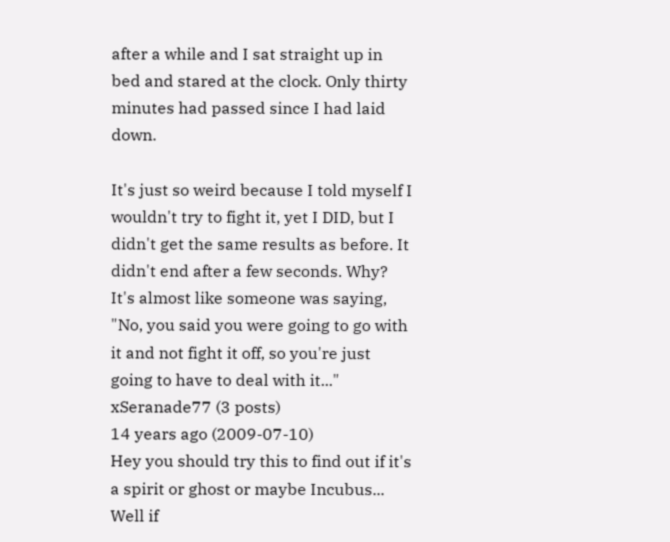after a while and I sat straight up in bed and stared at the clock. Only thirty minutes had passed since I had laid down.

It's just so weird because I told myself I wouldn't try to fight it, yet I DID, but I didn't get the same results as before. It didn't end after a few seconds. Why? It's almost like someone was saying, "No, you said you were going to go with it and not fight it off, so you're just going to have to deal with it..."
xSeranade77 (3 posts)
14 years ago (2009-07-10)
Hey you should try this to find out if it's a spirit or ghost or maybe Incubus... Well if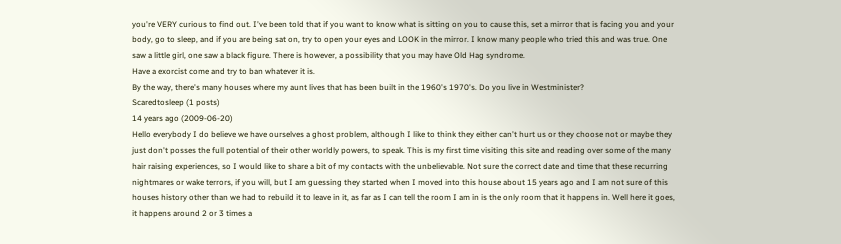you're VERY curious to find out. I've been told that if you want to know what is sitting on you to cause this, set a mirror that is facing you and your body, go to sleep, and if you are being sat on, try to open your eyes and LOOK in the mirror. I know many people who tried this and was true. One saw a little girl, one saw a black figure. There is however, a possibility that you may have Old Hag syndrome.
Have a exorcist come and try to ban whatever it is.
By the way, there's many houses where my aunt lives that has been built in the 1960's 1970's. Do you live in Westminister?
Scaredtosleep (1 posts)
14 years ago (2009-06-20)
Hello everybody I do believe we have ourselves a ghost problem, although I like to think they either can't hurt us or they choose not or maybe they just don't posses the full potential of their other worldly powers, to speak. This is my first time visiting this site and reading over some of the many hair raising experiences, so I would like to share a bit of my contacts with the unbelievable. Not sure the correct date and time that these recurring nightmares or wake terrors, if you will, but I am guessing they started when I moved into this house about 15 years ago and I am not sure of this houses history other than we had to rebuild it to leave in it, as far as I can tell the room I am in is the only room that it happens in. Well here it goes, it happens around 2 or 3 times a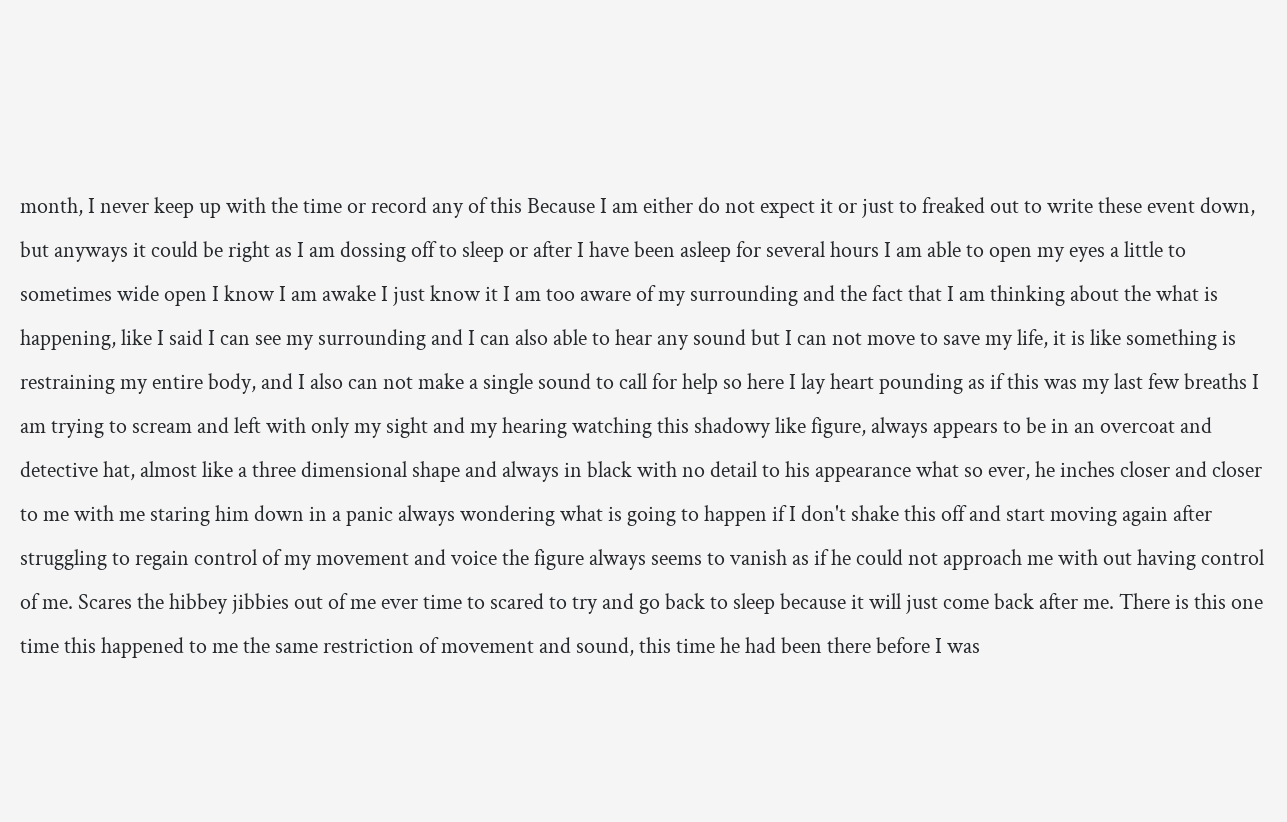month, I never keep up with the time or record any of this Because I am either do not expect it or just to freaked out to write these event down, but anyways it could be right as I am dossing off to sleep or after I have been asleep for several hours I am able to open my eyes a little to sometimes wide open I know I am awake I just know it I am too aware of my surrounding and the fact that I am thinking about the what is happening, like I said I can see my surrounding and I can also able to hear any sound but I can not move to save my life, it is like something is restraining my entire body, and I also can not make a single sound to call for help so here I lay heart pounding as if this was my last few breaths I am trying to scream and left with only my sight and my hearing watching this shadowy like figure, always appears to be in an overcoat and detective hat, almost like a three dimensional shape and always in black with no detail to his appearance what so ever, he inches closer and closer to me with me staring him down in a panic always wondering what is going to happen if I don't shake this off and start moving again after struggling to regain control of my movement and voice the figure always seems to vanish as if he could not approach me with out having control of me. Scares the hibbey jibbies out of me ever time to scared to try and go back to sleep because it will just come back after me. There is this one time this happened to me the same restriction of movement and sound, this time he had been there before I was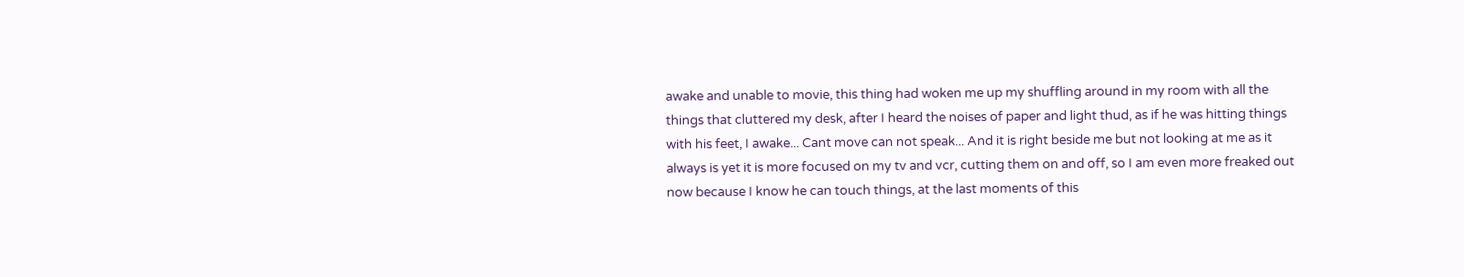awake and unable to movie, this thing had woken me up my shuffling around in my room with all the things that cluttered my desk, after I heard the noises of paper and light thud, as if he was hitting things with his feet, I awake... Cant move can not speak... And it is right beside me but not looking at me as it always is yet it is more focused on my tv and vcr, cutting them on and off, so I am even more freaked out now because I know he can touch things, at the last moments of this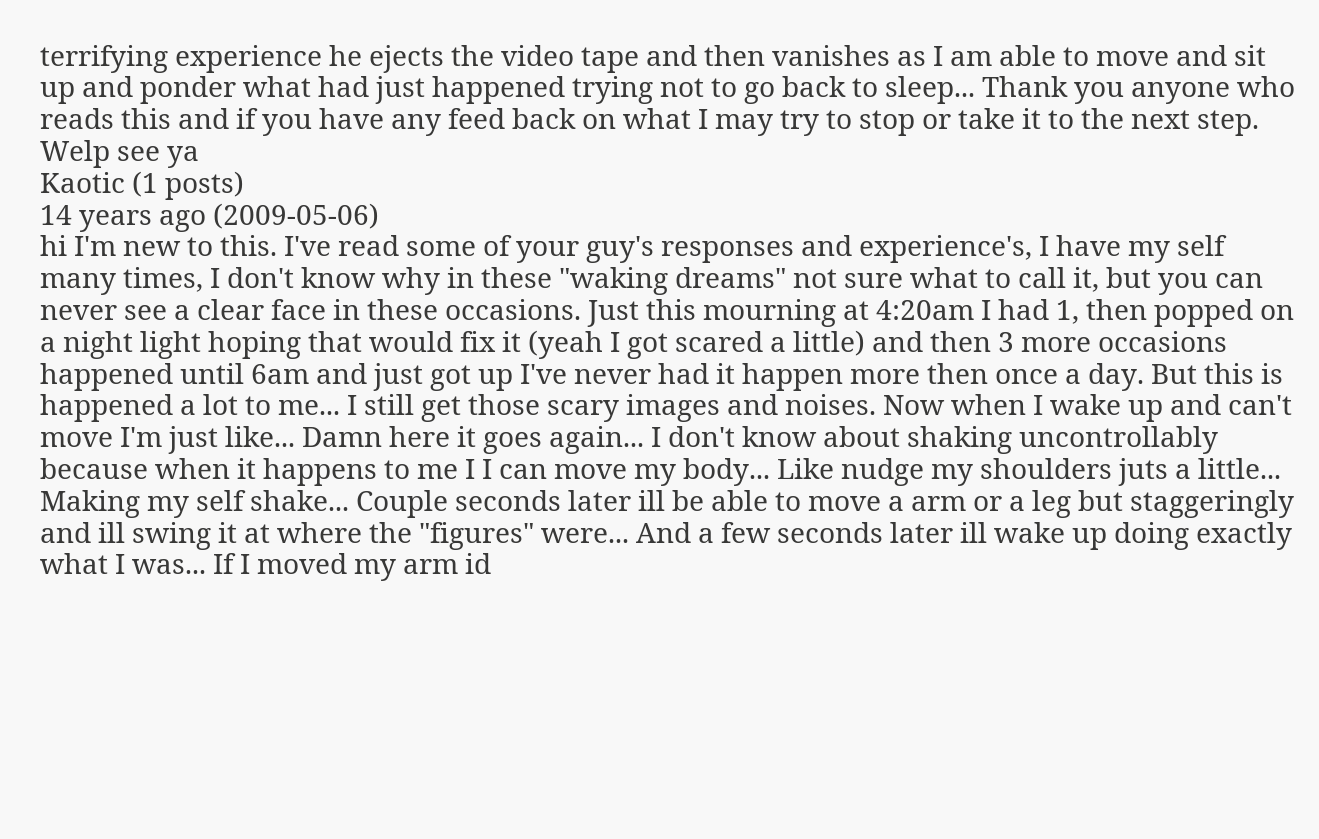terrifying experience he ejects the video tape and then vanishes as I am able to move and sit up and ponder what had just happened trying not to go back to sleep... Thank you anyone who reads this and if you have any feed back on what I may try to stop or take it to the next step. Welp see ya
Kaotic (1 posts)
14 years ago (2009-05-06)
hi I'm new to this. I've read some of your guy's responses and experience's, I have my self many times, I don't know why in these "waking dreams" not sure what to call it, but you can never see a clear face in these occasions. Just this mourning at 4:20am I had 1, then popped on a night light hoping that would fix it (yeah I got scared a little) and then 3 more occasions happened until 6am and just got up I've never had it happen more then once a day. But this is happened a lot to me... I still get those scary images and noises. Now when I wake up and can't move I'm just like... Damn here it goes again... I don't know about shaking uncontrollably because when it happens to me I I can move my body... Like nudge my shoulders juts a little... Making my self shake... Couple seconds later ill be able to move a arm or a leg but staggeringly and ill swing it at where the "figures" were... And a few seconds later ill wake up doing exactly what I was... If I moved my arm id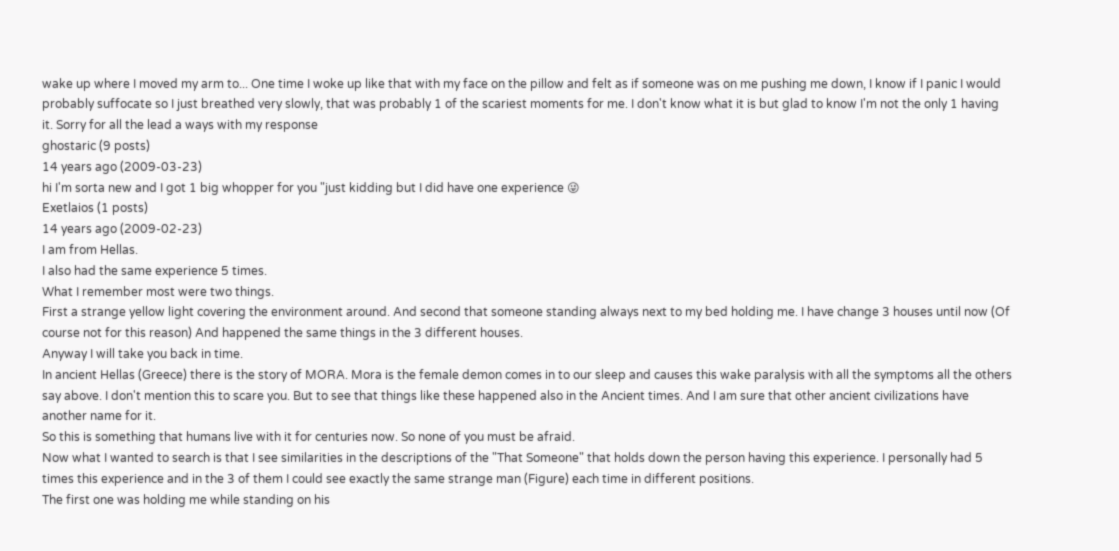wake up where I moved my arm to... One time I woke up like that with my face on the pillow and felt as if someone was on me pushing me down, I know if I panic I would probably suffocate so I just breathed very slowly, that was probably 1 of the scariest moments for me. I don't know what it is but glad to know I'm not the only 1 having it. Sorry for all the lead a ways with my response
ghostaric (9 posts)
14 years ago (2009-03-23)
hi I'm sorta new and I got 1 big whopper for you "just kidding but I did have one experience 😜
Exetlaios (1 posts)
14 years ago (2009-02-23)
I am from Hellas.
I also had the same experience 5 times.
What I remember most were two things.
First a strange yellow light covering the environment around. And second that someone standing always next to my bed holding me. I have change 3 houses until now (Of course not for this reason) And happened the same things in the 3 different houses.
Anyway I will take you back in time.
In ancient Hellas (Greece) there is the story of MORA. Mora is the female demon comes in to our sleep and causes this wake paralysis with all the symptoms all the others say above. I don't mention this to scare you. But to see that things like these happened also in the Ancient times. And I am sure that other ancient civilizations have another name for it.
So this is something that humans live with it for centuries now. So none of you must be afraid.
Now what I wanted to search is that I see similarities in the descriptions of the "That Someone" that holds down the person having this experience. I personally had 5 times this experience and in the 3 of them I could see exactly the same strange man (Figure) each time in different positions.
The first one was holding me while standing on his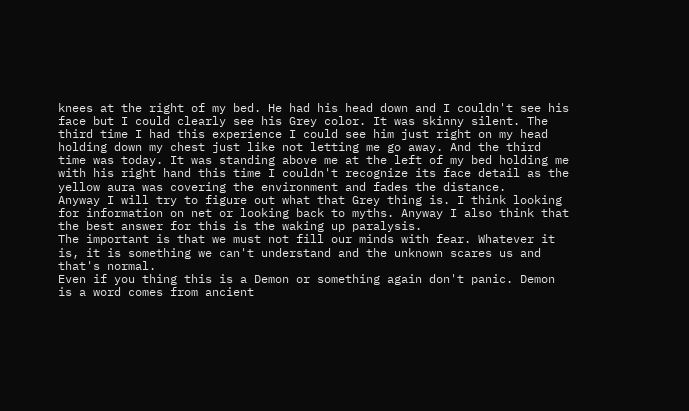knees at the right of my bed. He had his head down and I couldn't see his face but I could clearly see his Grey color. It was skinny silent. The third time I had this experience I could see him just right on my head holding down my chest just like not letting me go away. And the third time was today. It was standing above me at the left of my bed holding me with his right hand this time I couldn't recognize its face detail as the yellow aura was covering the environment and fades the distance.
Anyway I will try to figure out what that Grey thing is. I think looking for information on net or looking back to myths. Anyway I also think that the best answer for this is the waking up paralysis.
The important is that we must not fill our minds with fear. Whatever it is, it is something we can't understand and the unknown scares us and that's normal.
Even if you thing this is a Demon or something again don't panic. Demon is a word comes from ancient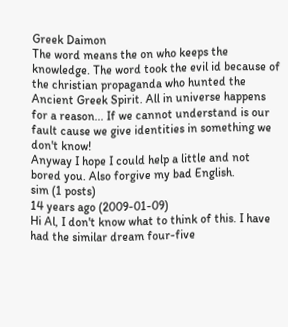Greek Daimon
The word means the on who keeps the knowledge. The word took the evil id because of the christian propaganda who hunted the Ancient Greek Spirit. All in universe happens for a reason... If we cannot understand is our fault cause we give identities in something we don't know!
Anyway I hope I could help a little and not bored you. Also forgive my bad English.
sim (1 posts)
14 years ago (2009-01-09)
Hi Al, I don't know what to think of this. I have had the similar dream four-five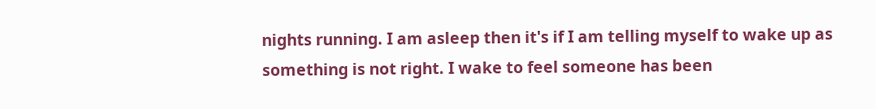nights running. I am asleep then it's if I am telling myself to wake up as something is not right. I wake to feel someone has been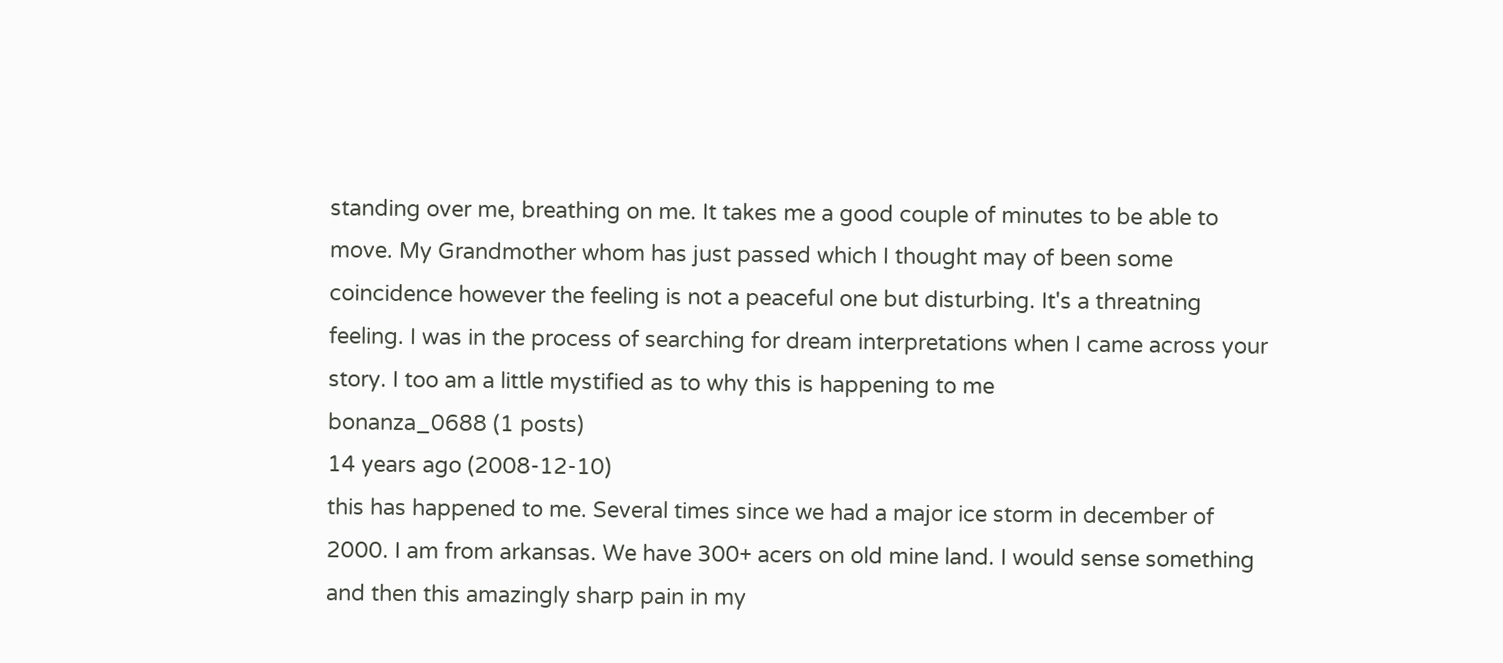standing over me, breathing on me. It takes me a good couple of minutes to be able to move. My Grandmother whom has just passed which I thought may of been some coincidence however the feeling is not a peaceful one but disturbing. It's a threatning feeling. I was in the process of searching for dream interpretations when I came across your story. I too am a little mystified as to why this is happening to me
bonanza_0688 (1 posts)
14 years ago (2008-12-10)
this has happened to me. Several times since we had a major ice storm in december of 2000. I am from arkansas. We have 300+ acers on old mine land. I would sense something and then this amazingly sharp pain in my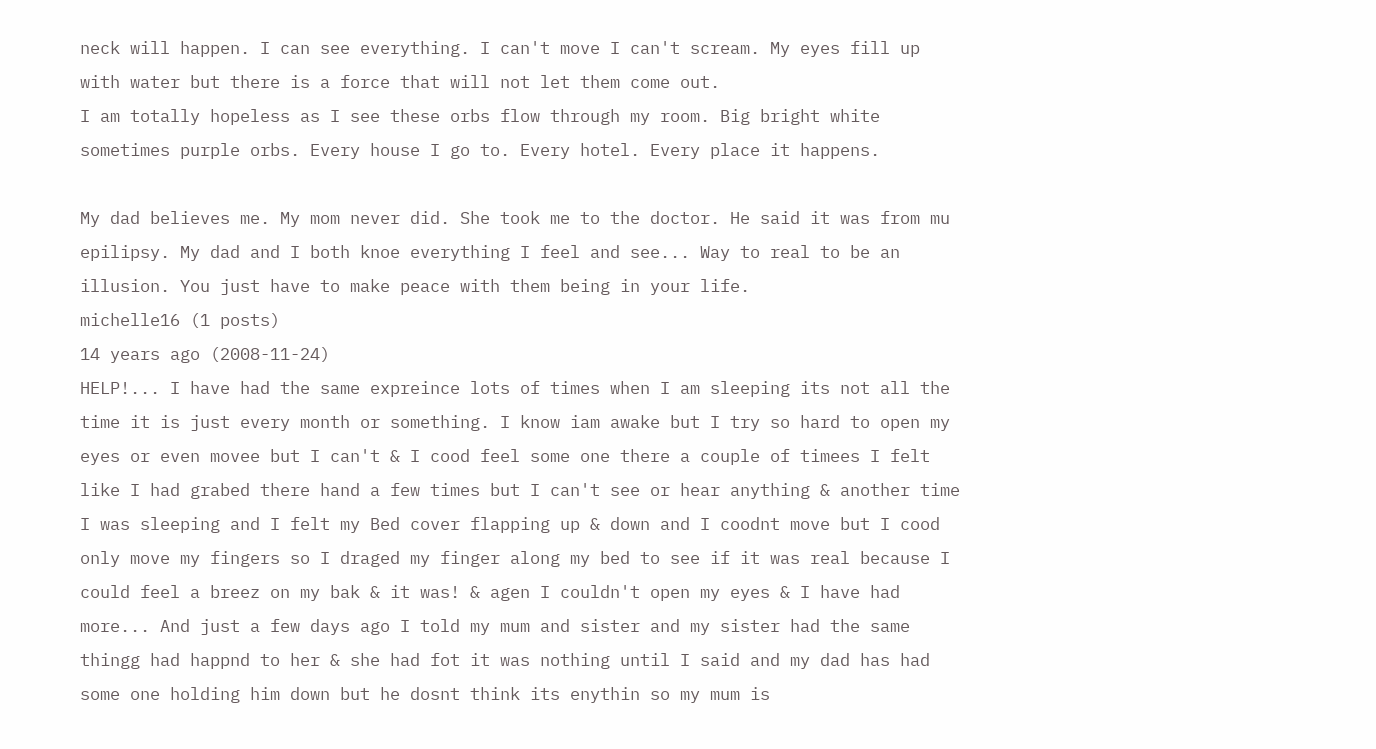neck will happen. I can see everything. I can't move I can't scream. My eyes fill up with water but there is a force that will not let them come out.
I am totally hopeless as I see these orbs flow through my room. Big bright white sometimes purple orbs. Every house I go to. Every hotel. Every place it happens.

My dad believes me. My mom never did. She took me to the doctor. He said it was from mu epilipsy. My dad and I both knoe everything I feel and see... Way to real to be an illusion. You just have to make peace with them being in your life.
michelle16 (1 posts)
14 years ago (2008-11-24)
HELP!... I have had the same expreince lots of times when I am sleeping its not all the time it is just every month or something. I know iam awake but I try so hard to open my eyes or even movee but I can't & I cood feel some one there a couple of timees I felt like I had grabed there hand a few times but I can't see or hear anything & another time I was sleeping and I felt my Bed cover flapping up & down and I coodnt move but I cood only move my fingers so I draged my finger along my bed to see if it was real because I could feel a breez on my bak & it was! & agen I couldn't open my eyes & I have had more... And just a few days ago I told my mum and sister and my sister had the same thingg had happnd to her & she had fot it was nothing until I said and my dad has had some one holding him down but he dosnt think its enythin so my mum is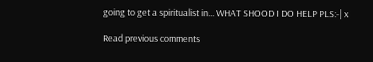going to get a spiritualist in... WHAT SHOOD I DO HELP PLS:-| x

Read previous comments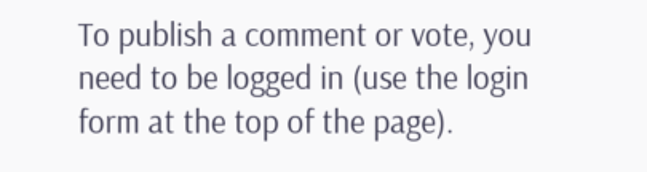To publish a comment or vote, you need to be logged in (use the login form at the top of the page).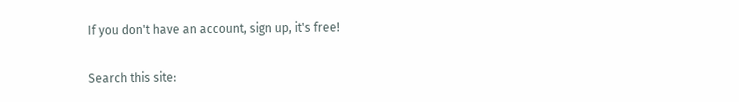If you don't have an account, sign up, it's free!

Search this site: